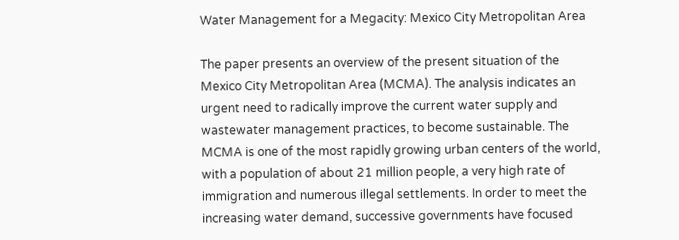Water Management for a Megacity: Mexico City Metropolitan Area

The paper presents an overview of the present situation of the Mexico City Metropolitan Area (MCMA). The analysis indicates an urgent need to radically improve the current water supply and wastewater management practices, to become sustainable. The MCMA is one of the most rapidly growing urban centers of the world, with a population of about 21 million people, a very high rate of immigration and numerous illegal settlements. In order to meet the increasing water demand, successive governments have focused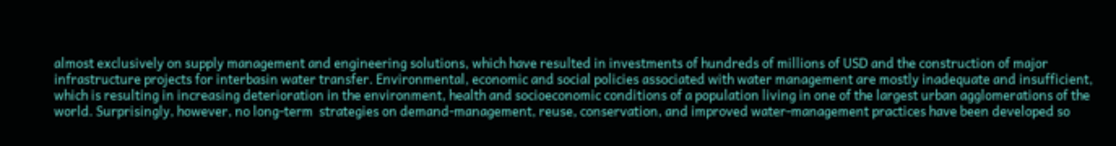almost exclusively on supply management and engineering solutions, which have resulted in investments of hundreds of millions of USD and the construction of major infrastructure projects for interbasin water transfer. Environmental, economic and social policies associated with water management are mostly inadequate and insufficient, which is resulting in increasing deterioration in the environment, health and socioeconomic conditions of a population living in one of the largest urban agglomerations of the world. Surprisingly, however, no long-term  strategies on demand-management, reuse, conservation, and improved water-management practices have been developed so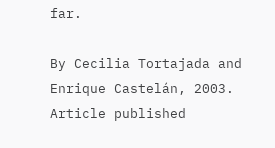far.

By Cecilia Tortajada and Enrique Castelán, 2003. Article published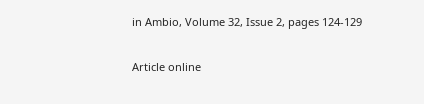in Ambio, Volume 32, Issue 2, pages 124-129

Article online